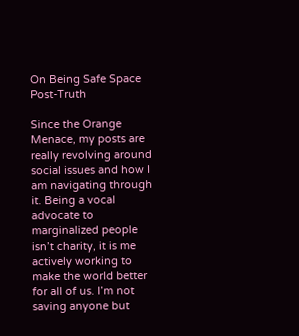On Being Safe Space Post-Truth

Since the Orange Menace, my posts are really revolving around social issues and how I am navigating through it. Being a vocal advocate to marginalized people isn’t charity, it is me actively working to make the world better for all of us. I’m not saving anyone but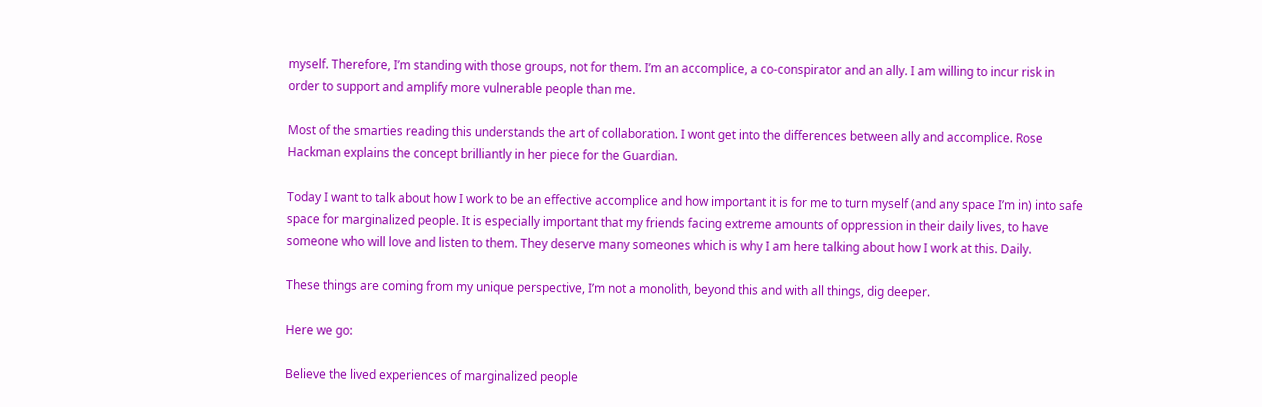myself. Therefore, I’m standing with those groups, not for them. I’m an accomplice, a co-conspirator and an ally. I am willing to incur risk in order to support and amplify more vulnerable people than me.

Most of the smarties reading this understands the art of collaboration. I wont get into the differences between ally and accomplice. Rose Hackman explains the concept brilliantly in her piece for the Guardian.

Today I want to talk about how I work to be an effective accomplice and how important it is for me to turn myself (and any space I’m in) into safe space for marginalized people. It is especially important that my friends facing extreme amounts of oppression in their daily lives, to have someone who will love and listen to them. They deserve many someones which is why I am here talking about how I work at this. Daily.

These things are coming from my unique perspective, I’m not a monolith, beyond this and with all things, dig deeper.

Here we go:

Believe the lived experiences of marginalized people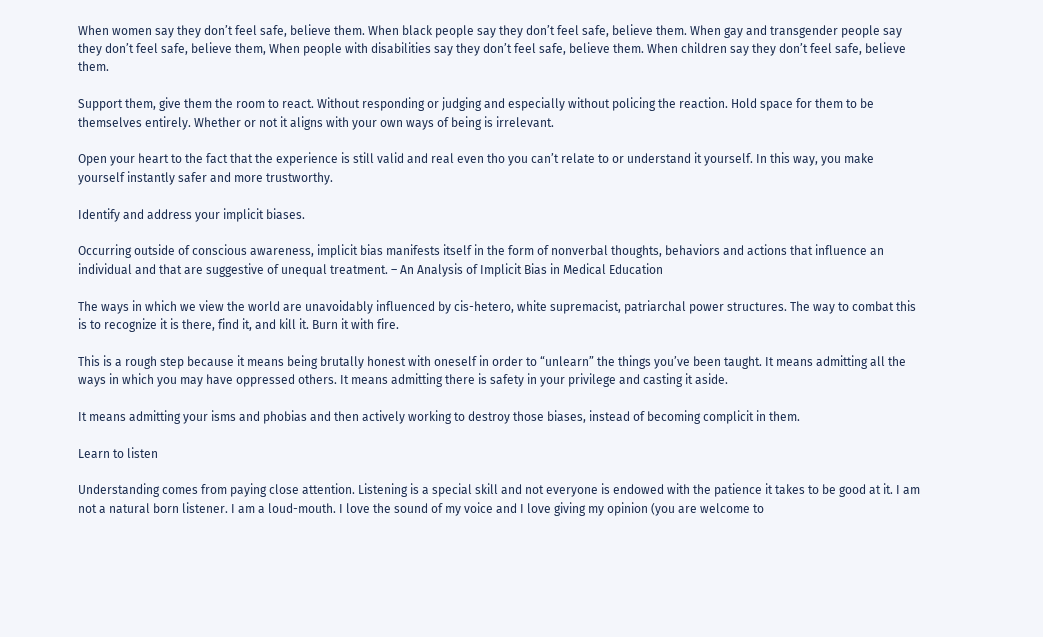When women say they don’t feel safe, believe them. When black people say they don’t feel safe, believe them. When gay and transgender people say they don’t feel safe, believe them, When people with disabilities say they don’t feel safe, believe them. When children say they don’t feel safe, believe them.

Support them, give them the room to react. Without responding or judging and especially without policing the reaction. Hold space for them to be themselves entirely. Whether or not it aligns with your own ways of being is irrelevant.

Open your heart to the fact that the experience is still valid and real even tho you can’t relate to or understand it yourself. In this way, you make yourself instantly safer and more trustworthy.

Identify and address your implicit biases.

Occurring outside of conscious awareness, implicit bias manifests itself in the form of nonverbal thoughts, behaviors and actions that influence an individual and that are suggestive of unequal treatment. – An Analysis of Implicit Bias in Medical Education

The ways in which we view the world are unavoidably influenced by cis-hetero, white supremacist, patriarchal power structures. The way to combat this is to recognize it is there, find it, and kill it. Burn it with fire.

This is a rough step because it means being brutally honest with oneself in order to “unlearn” the things you’ve been taught. It means admitting all the ways in which you may have oppressed others. It means admitting there is safety in your privilege and casting it aside.

It means admitting your isms and phobias and then actively working to destroy those biases, instead of becoming complicit in them.

Learn to listen

Understanding comes from paying close attention. Listening is a special skill and not everyone is endowed with the patience it takes to be good at it. I am not a natural born listener. I am a loud-mouth. I love the sound of my voice and I love giving my opinion (you are welcome to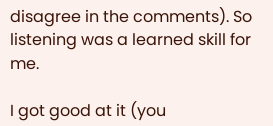disagree in the comments). So listening was a learned skill for me.

I got good at it (you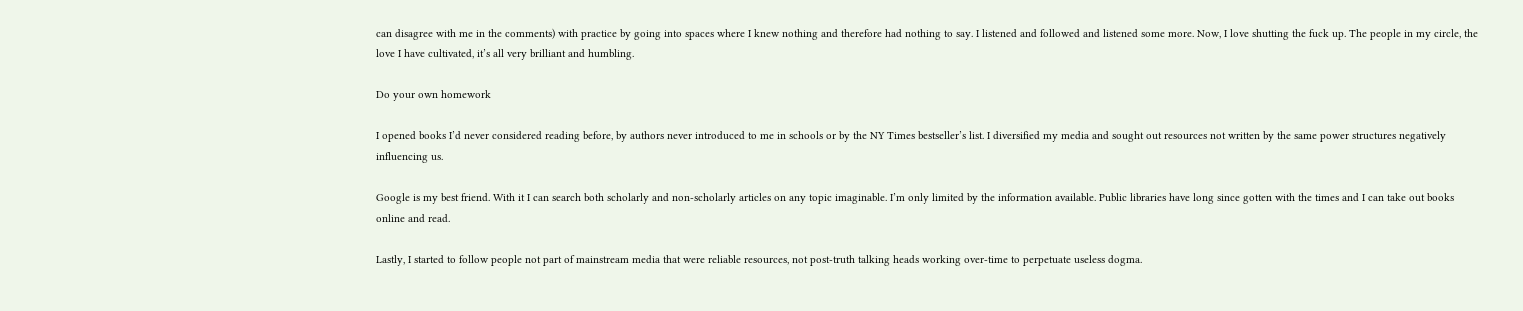can disagree with me in the comments) with practice by going into spaces where I knew nothing and therefore had nothing to say. I listened and followed and listened some more. Now, I love shutting the fuck up. The people in my circle, the love I have cultivated, it’s all very brilliant and humbling.

Do your own homework

I opened books I’d never considered reading before, by authors never introduced to me in schools or by the NY Times bestseller’s list. I diversified my media and sought out resources not written by the same power structures negatively influencing us.

Google is my best friend. With it I can search both scholarly and non-scholarly articles on any topic imaginable. I’m only limited by the information available. Public libraries have long since gotten with the times and I can take out books online and read.

Lastly, I started to follow people not part of mainstream media that were reliable resources, not post-truth talking heads working over-time to perpetuate useless dogma.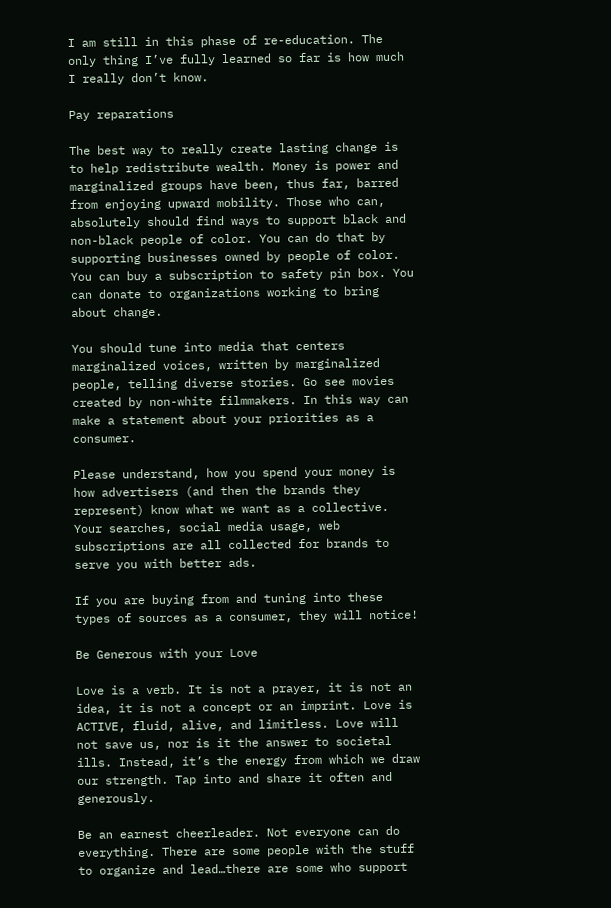I am still in this phase of re-education. The only thing I’ve fully learned so far is how much I really don’t know.

Pay reparations

The best way to really create lasting change is to help redistribute wealth. Money is power and marginalized groups have been, thus far, barred from enjoying upward mobility. Those who can, absolutely should find ways to support black and non-black people of color. You can do that by supporting businesses owned by people of color. You can buy a subscription to safety pin box. You can donate to organizations working to bring about change.

You should tune into media that centers marginalized voices, written by marginalized people, telling diverse stories. Go see movies created by non-white filmmakers. In this way can make a statement about your priorities as a consumer.

Please understand, how you spend your money is how advertisers (and then the brands they represent) know what we want as a collective. Your searches, social media usage, web subscriptions are all collected for brands to serve you with better ads.

If you are buying from and tuning into these types of sources as a consumer, they will notice!

Be Generous with your Love

Love is a verb. It is not a prayer, it is not an idea, it is not a concept or an imprint. Love is ACTIVE, fluid, alive, and limitless. Love will not save us, nor is it the answer to societal ills. Instead, it’s the energy from which we draw our strength. Tap into and share it often and generously.

Be an earnest cheerleader. Not everyone can do everything. There are some people with the stuff to organize and lead…there are some who support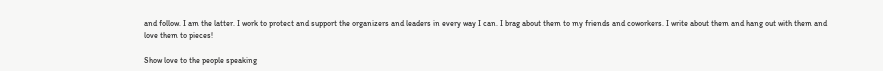and follow. I am the latter. I work to protect and support the organizers and leaders in every way I can. I brag about them to my friends and coworkers. I write about them and hang out with them and love them to pieces!

Show love to the people speaking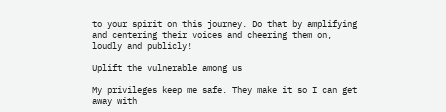to your spirit on this journey. Do that by amplifying and centering their voices and cheering them on, loudly and publicly!

Uplift the vulnerable among us

My privileges keep me safe. They make it so I can get away with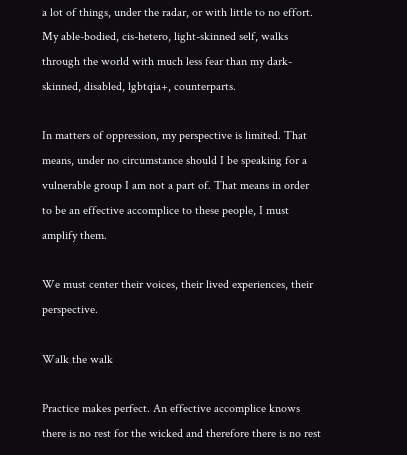a lot of things, under the radar, or with little to no effort. My able-bodied, cis-hetero, light-skinned self, walks through the world with much less fear than my dark-skinned, disabled, lgbtqia+, counterparts.

In matters of oppression, my perspective is limited. That means, under no circumstance should I be speaking for a vulnerable group I am not a part of. That means in order to be an effective accomplice to these people, I must amplify them.

We must center their voices, their lived experiences, their perspective.

Walk the walk

Practice makes perfect. An effective accomplice knows there is no rest for the wicked and therefore there is no rest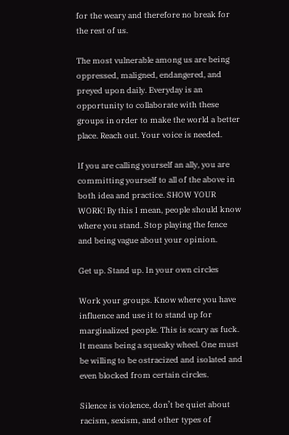for the weary and therefore no break for the rest of us.

The most vulnerable among us are being oppressed, maligned, endangered, and preyed upon daily. Everyday is an opportunity to collaborate with these groups in order to make the world a better place. Reach out. Your voice is needed.

If you are calling yourself an ally, you are committing yourself to all of the above in both idea and practice. SHOW YOUR WORK! By this I mean, people should know where you stand. Stop playing the fence and being vague about your opinion.

Get up. Stand up. In your own circles

Work your groups. Know where you have influence and use it to stand up for marginalized people. This is scary as fuck. It means being a squeaky wheel. One must be willing to be ostracized and isolated and even blocked from certain circles.

Silence is violence, don’t be quiet about racism, sexism, and other types of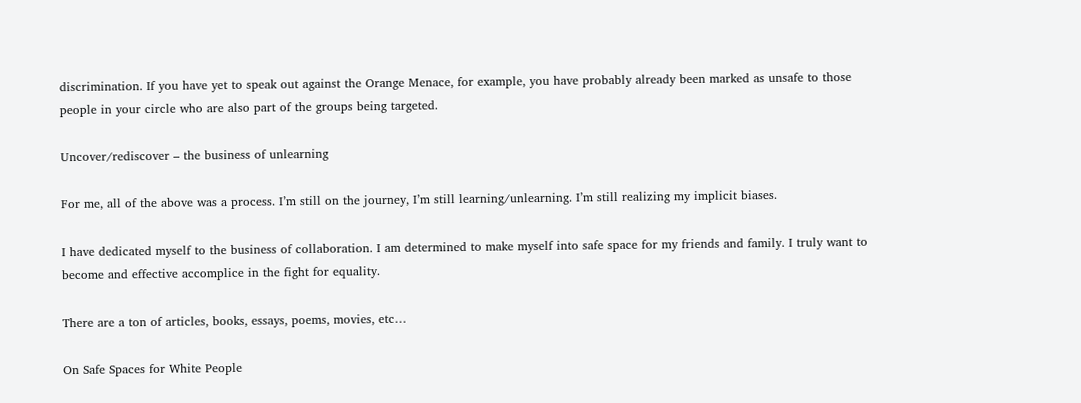discrimination. If you have yet to speak out against the Orange Menace, for example, you have probably already been marked as unsafe to those people in your circle who are also part of the groups being targeted.

Uncover/rediscover – the business of unlearning

For me, all of the above was a process. I’m still on the journey, I’m still learning/unlearning. I’m still realizing my implicit biases.

I have dedicated myself to the business of collaboration. I am determined to make myself into safe space for my friends and family. I truly want to become and effective accomplice in the fight for equality.

There are a ton of articles, books, essays, poems, movies, etc…

On Safe Spaces for White People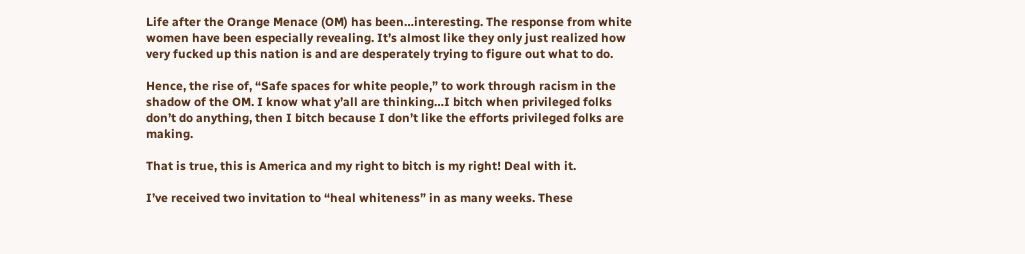Life after the Orange Menace (OM) has been…interesting. The response from white women have been especially revealing. It’s almost like they only just realized how very fucked up this nation is and are desperately trying to figure out what to do.

Hence, the rise of, “Safe spaces for white people,” to work through racism in the shadow of the OM. I know what y’all are thinking…I bitch when privileged folks don’t do anything, then I bitch because I don’t like the efforts privileged folks are making.

That is true, this is America and my right to bitch is my right! Deal with it.

I’ve received two invitation to “heal whiteness” in as many weeks. These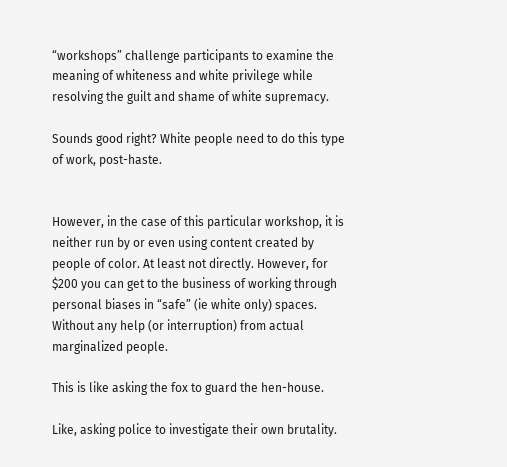“workshops” challenge participants to examine the meaning of whiteness and white privilege while resolving the guilt and shame of white supremacy.

Sounds good right? White people need to do this type of work, post-haste.


However, in the case of this particular workshop, it is neither run by or even using content created by people of color. At least not directly. However, for $200 you can get to the business of working through personal biases in “safe” (ie white only) spaces. Without any help (or interruption) from actual marginalized people.

This is like asking the fox to guard the hen-house.

Like, asking police to investigate their own brutality.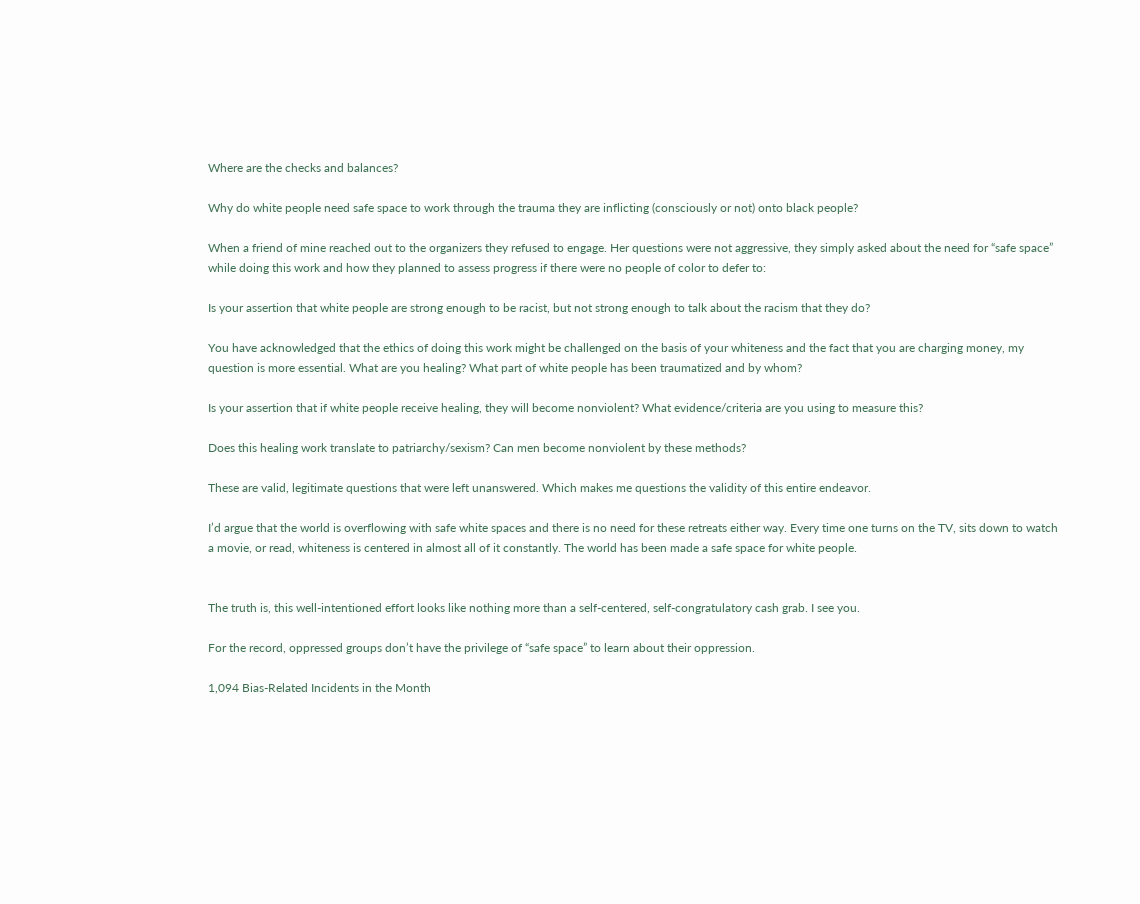Where are the checks and balances?

Why do white people need safe space to work through the trauma they are inflicting (consciously or not) onto black people?

When a friend of mine reached out to the organizers they refused to engage. Her questions were not aggressive, they simply asked about the need for “safe space” while doing this work and how they planned to assess progress if there were no people of color to defer to:

Is your assertion that white people are strong enough to be racist, but not strong enough to talk about the racism that they do?

You have acknowledged that the ethics of doing this work might be challenged on the basis of your whiteness and the fact that you are charging money, my question is more essential. What are you healing? What part of white people has been traumatized and by whom?

Is your assertion that if white people receive healing, they will become nonviolent? What evidence/criteria are you using to measure this?

Does this healing work translate to patriarchy/sexism? Can men become nonviolent by these methods?

These are valid, legitimate questions that were left unanswered. Which makes me questions the validity of this entire endeavor.

I’d argue that the world is overflowing with safe white spaces and there is no need for these retreats either way. Every time one turns on the TV, sits down to watch a movie, or read, whiteness is centered in almost all of it constantly. The world has been made a safe space for white people.


The truth is, this well-intentioned effort looks like nothing more than a self-centered, self-congratulatory cash grab. I see you.

For the record, oppressed groups don’t have the privilege of “safe space” to learn about their oppression.

1,094 Bias-Related Incidents in the Month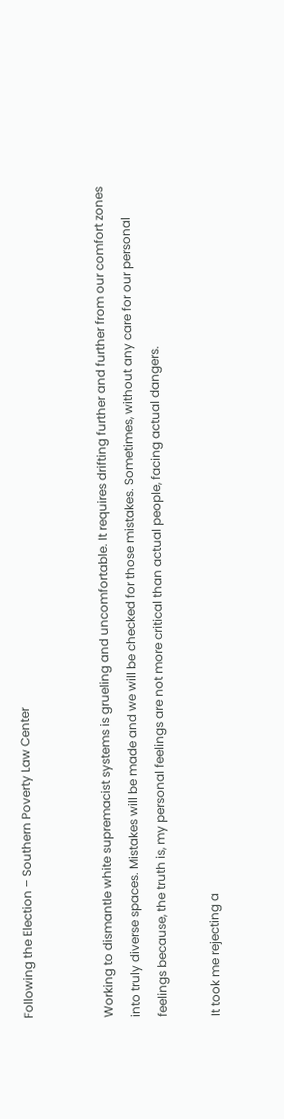Following the Election – Southern Poverty Law Center


Working to dismantle white supremacist systems is grueling and uncomfortable. It requires drifting further and further from our comfort zones into truly diverse spaces. Mistakes will be made and we will be checked for those mistakes. Sometimes, without any care for our personal feelings because, the truth is, my personal feelings are not more critical than actual people, facing actual dangers.

It took me rejecting a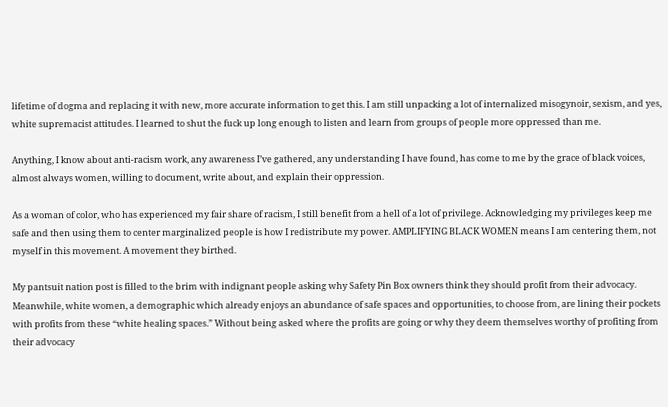lifetime of dogma and replacing it with new, more accurate information to get this. I am still unpacking a lot of internalized misogynoir, sexism, and yes, white supremacist attitudes. I learned to shut the fuck up long enough to listen and learn from groups of people more oppressed than me.

Anything, I know about anti-racism work, any awareness I’ve gathered, any understanding I have found, has come to me by the grace of black voices, almost always women, willing to document, write about, and explain their oppression.

As a woman of color, who has experienced my fair share of racism, I still benefit from a hell of a lot of privilege. Acknowledging my privileges keep me safe and then using them to center marginalized people is how I redistribute my power. AMPLIFYING BLACK WOMEN means I am centering them, not myself in this movement. A movement they birthed.

My pantsuit nation post is filled to the brim with indignant people asking why Safety Pin Box owners think they should profit from their advocacy. Meanwhile, white women, a demographic which already enjoys an abundance of safe spaces and opportunities, to choose from, are lining their pockets with profits from these “white healing spaces.” Without being asked where the profits are going or why they deem themselves worthy of profiting from their advocacy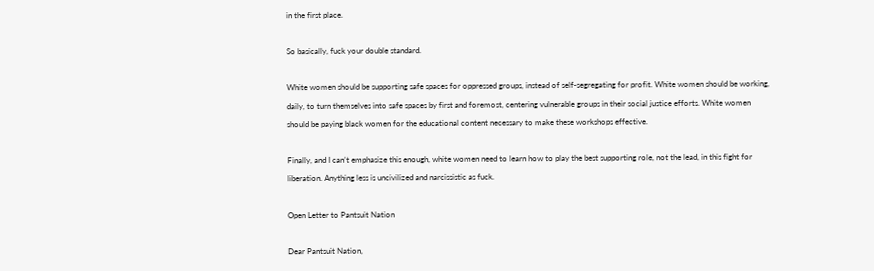in the first place.

So basically, fuck your double standard.

White women should be supporting safe spaces for oppressed groups, instead of self-segregating for profit. White women should be working, daily, to turn themselves into safe spaces by first and foremost, centering vulnerable groups in their social justice efforts. White women should be paying black women for the educational content necessary to make these workshops effective.

Finally, and I can’t emphasize this enough, white women need to learn how to play the best supporting role, not the lead, in this fight for liberation. Anything less is uncivilized and narcissistic as fuck.

Open Letter to Pantsuit Nation

Dear Pantsuit Nation,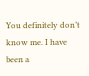You definitely don’t know me. I have been a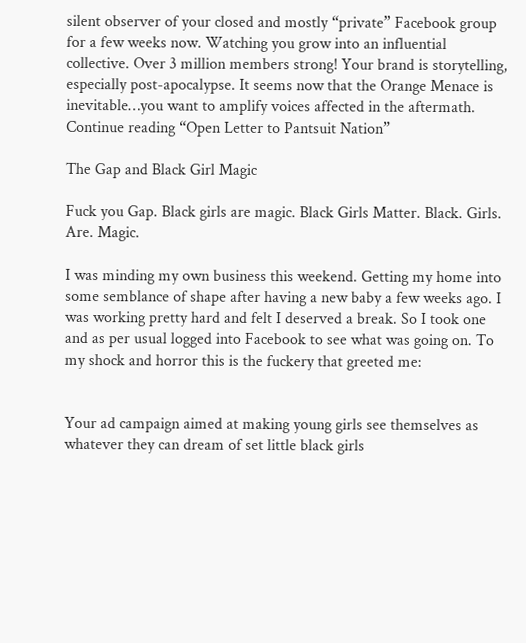silent observer of your closed and mostly “private” Facebook group for a few weeks now. Watching you grow into an influential collective. Over 3 million members strong! Your brand is storytelling, especially post-apocalypse. It seems now that the Orange Menace is inevitable…you want to amplify voices affected in the aftermath. Continue reading “Open Letter to Pantsuit Nation”

The Gap and Black Girl Magic

Fuck you Gap. Black girls are magic. Black Girls Matter. Black. Girls. Are. Magic.

I was minding my own business this weekend. Getting my home into some semblance of shape after having a new baby a few weeks ago. I was working pretty hard and felt I deserved a break. So I took one and as per usual logged into Facebook to see what was going on. To my shock and horror this is the fuckery that greeted me:


Your ad campaign aimed at making young girls see themselves as whatever they can dream of set little black girls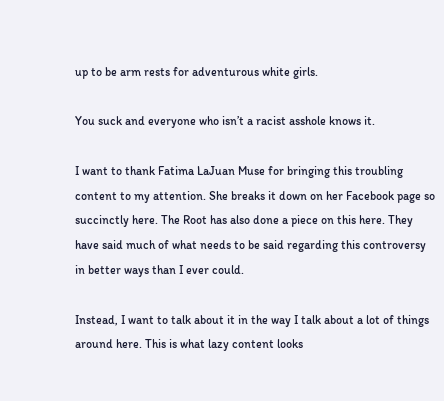up to be arm rests for adventurous white girls.

You suck and everyone who isn’t a racist asshole knows it.

I want to thank Fatima LaJuan Muse for bringing this troubling content to my attention. She breaks it down on her Facebook page so succinctly here. The Root has also done a piece on this here. They have said much of what needs to be said regarding this controversy in better ways than I ever could.

Instead, I want to talk about it in the way I talk about a lot of things around here. This is what lazy content looks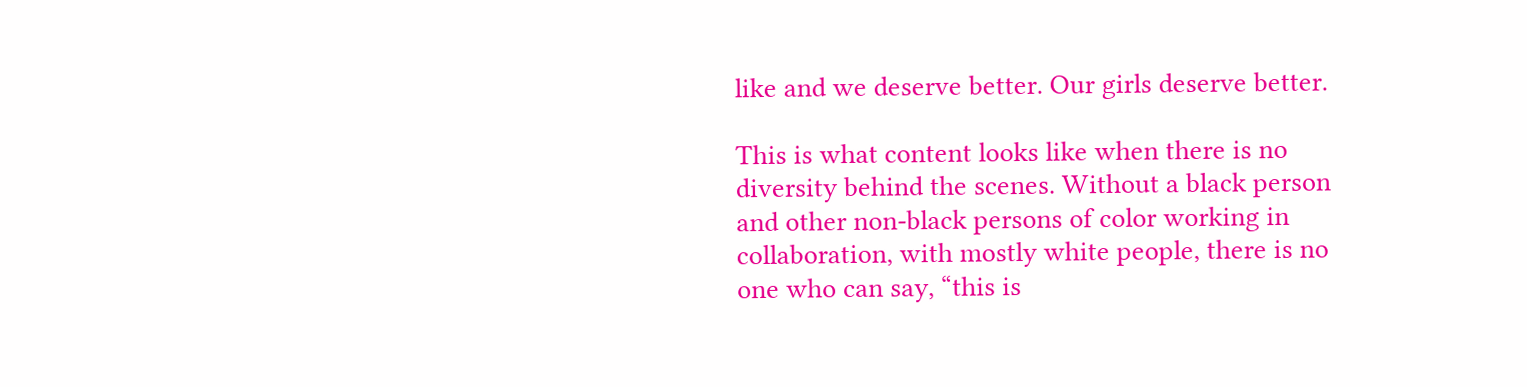like and we deserve better. Our girls deserve better.

This is what content looks like when there is no diversity behind the scenes. Without a black person and other non-black persons of color working in collaboration, with mostly white people, there is no one who can say, “this is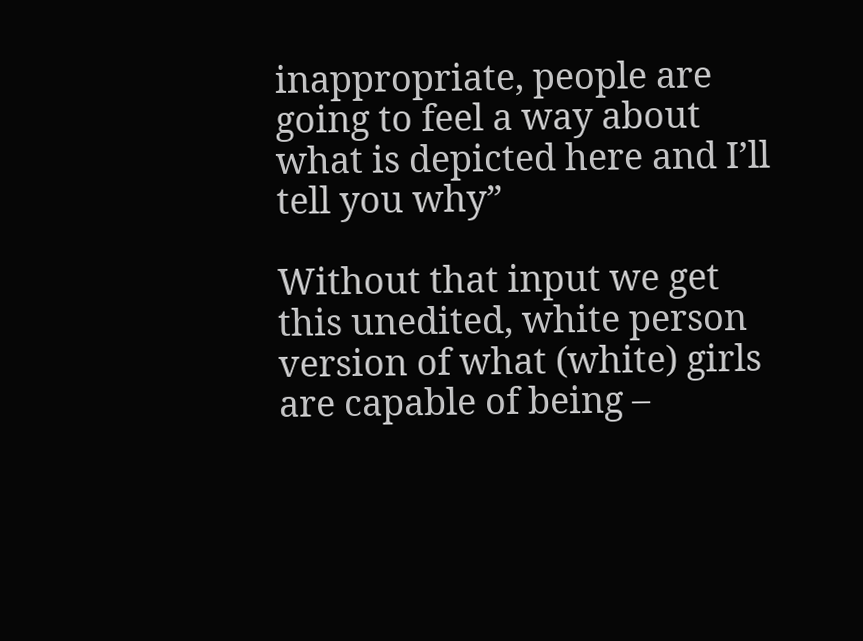inappropriate, people are going to feel a way about what is depicted here and I’ll tell you why”

Without that input we get this unedited, white person version of what (white) girls are capable of being –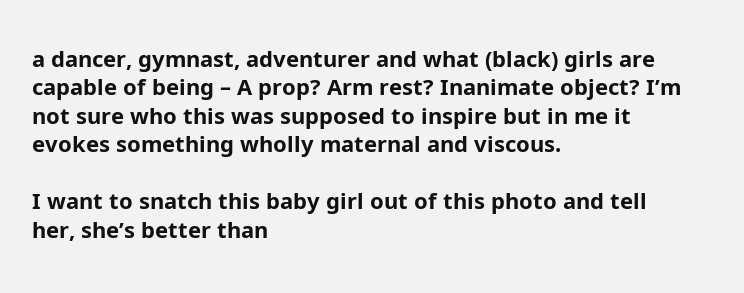a dancer, gymnast, adventurer and what (black) girls are capable of being – A prop? Arm rest? Inanimate object? I’m not sure who this was supposed to inspire but in me it evokes something wholly maternal and viscous.

I want to snatch this baby girl out of this photo and tell her, she’s better than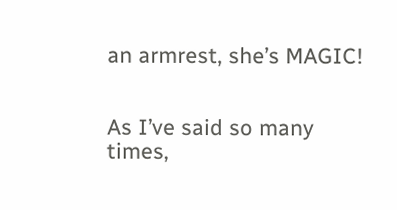an armrest, she’s MAGIC!


As I’ve said so many times,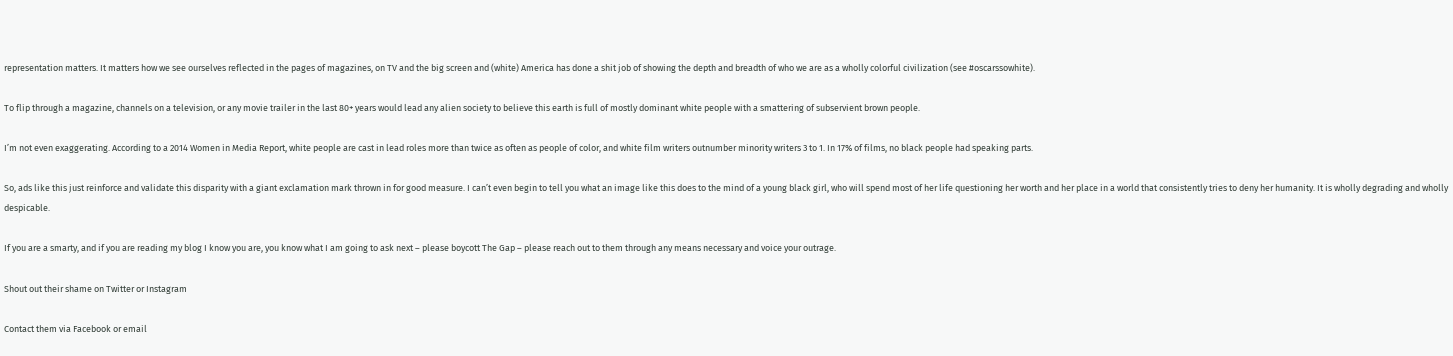representation matters. It matters how we see ourselves reflected in the pages of magazines, on TV and the big screen and (white) America has done a shit job of showing the depth and breadth of who we are as a wholly colorful civilization (see #oscarssowhite).

To flip through a magazine, channels on a television, or any movie trailer in the last 80+ years would lead any alien society to believe this earth is full of mostly dominant white people with a smattering of subservient brown people.

I’m not even exaggerating. According to a 2014 Women in Media Report, white people are cast in lead roles more than twice as often as people of color, and white film writers outnumber minority writers 3 to 1. In 17% of films, no black people had speaking parts.

So, ads like this just reinforce and validate this disparity with a giant exclamation mark thrown in for good measure. I can’t even begin to tell you what an image like this does to the mind of a young black girl, who will spend most of her life questioning her worth and her place in a world that consistently tries to deny her humanity. It is wholly degrading and wholly despicable.

If you are a smarty, and if you are reading my blog I know you are, you know what I am going to ask next – please boycott The Gap – please reach out to them through any means necessary and voice your outrage.

Shout out their shame on Twitter or Instagram

Contact them via Facebook or email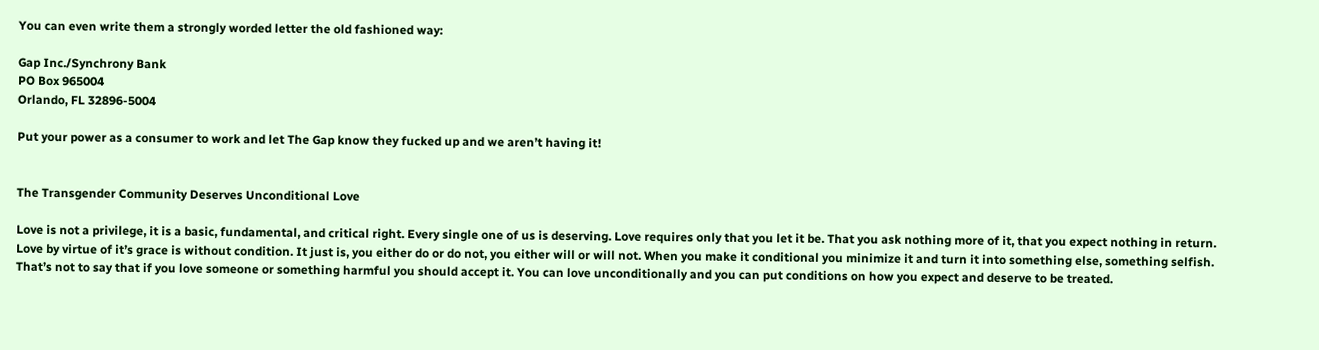You can even write them a strongly worded letter the old fashioned way:

Gap Inc./Synchrony Bank
PO Box 965004
Orlando, FL 32896-5004

Put your power as a consumer to work and let The Gap know they fucked up and we aren’t having it!


The Transgender Community Deserves Unconditional Love

Love is not a privilege, it is a basic, fundamental, and critical right. Every single one of us is deserving. Love requires only that you let it be. That you ask nothing more of it, that you expect nothing in return. Love by virtue of it’s grace is without condition. It just is, you either do or do not, you either will or will not. When you make it conditional you minimize it and turn it into something else, something selfish. That’s not to say that if you love someone or something harmful you should accept it. You can love unconditionally and you can put conditions on how you expect and deserve to be treated.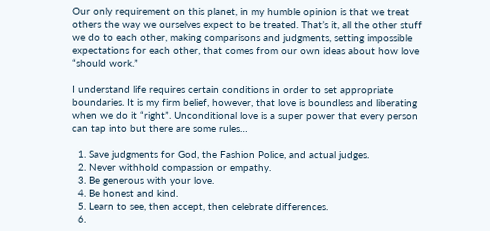Our only requirement on this planet, in my humble opinion is that we treat others the way we ourselves expect to be treated. That’s it, all the other stuff we do to each other, making comparisons and judgments, setting impossible expectations for each other, that comes from our own ideas about how love “should work.”

I understand life requires certain conditions in order to set appropriate boundaries. It is my firm belief, however, that love is boundless and liberating when we do it “right”. Unconditional love is a super power that every person can tap into but there are some rules…

  1. Save judgments for God, the Fashion Police, and actual judges.
  2. Never withhold compassion or empathy.
  3. Be generous with your love.
  4. Be honest and kind.
  5. Learn to see, then accept, then celebrate differences.
  6.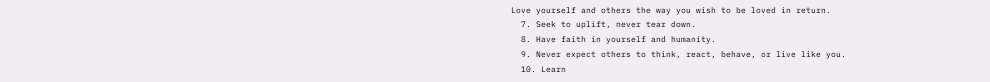Love yourself and others the way you wish to be loved in return.
  7. Seek to uplift, never tear down.
  8. Have faith in yourself and humanity.
  9. Never expect others to think, react, behave, or live like you.
  10. Learn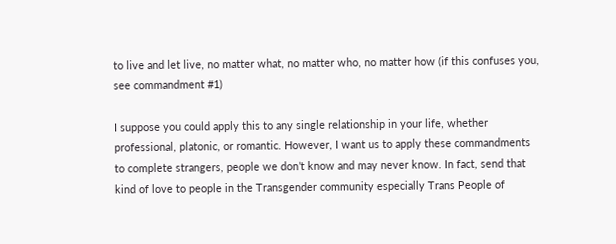to live and let live, no matter what, no matter who, no matter how (if this confuses you, see commandment #1)

I suppose you could apply this to any single relationship in your life, whether professional, platonic, or romantic. However, I want us to apply these commandments to complete strangers, people we don’t know and may never know. In fact, send that kind of love to people in the Transgender community especially Trans People of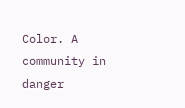Color. A community in danger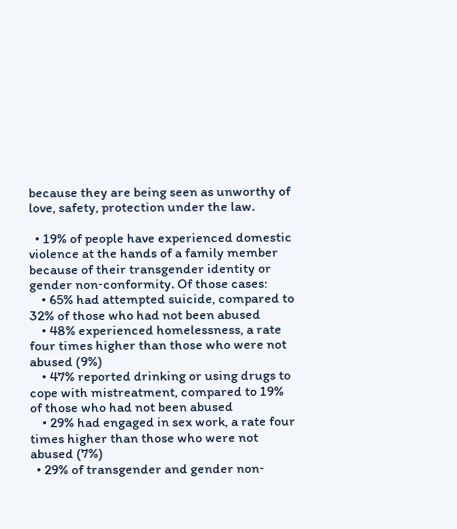because they are being seen as unworthy of love, safety, protection under the law.

  • 19% of people have experienced domestic violence at the hands of a family member because of their transgender identity or gender non‐conformity. Of those cases:
    • 65% had attempted suicide, compared to 32% of those who had not been abused
    • 48% experienced homelessness, a rate four times higher than those who were not abused (9%)
    • 47% reported drinking or using drugs to cope with mistreatment, compared to 19% of those who had not been abused
    • 29% had engaged in sex work, a rate four times higher than those who were not abused (7%)
  • 29% of transgender and gender non‐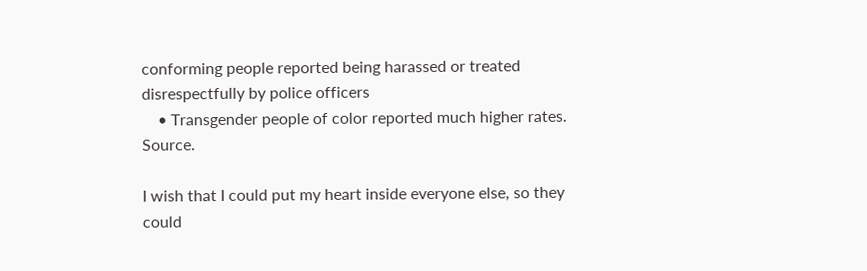conforming people reported being harassed or treated disrespectfully by police officers
    • Transgender people of color reported much higher rates. Source.

I wish that I could put my heart inside everyone else, so they could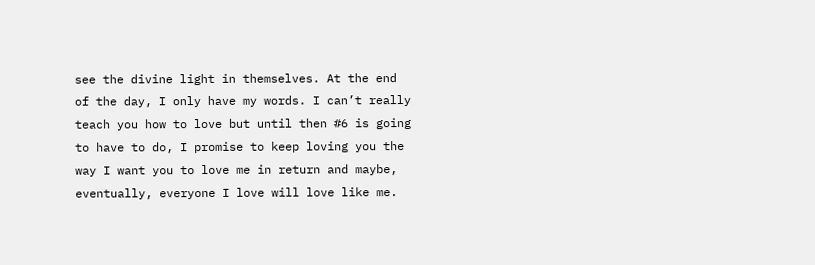see the divine light in themselves. At the end of the day, I only have my words. I can’t really teach you how to love but until then #6 is going to have to do, I promise to keep loving you the way I want you to love me in return and maybe, eventually, everyone I love will love like me.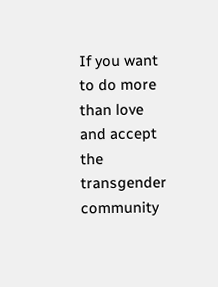If you want to do more than love and accept the transgender community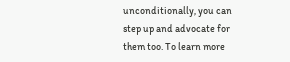unconditionally, you can step up and advocate for them too. To learn more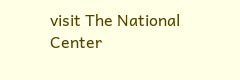visit The National Center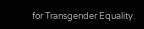for Transgender Equality.